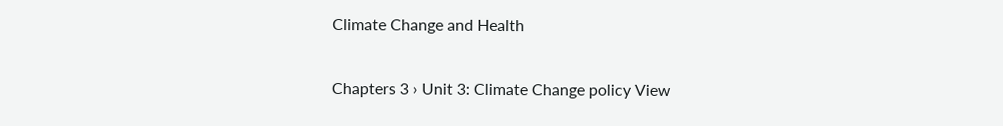Climate Change and Health

Chapters 3 › Unit 3: Climate Change policy View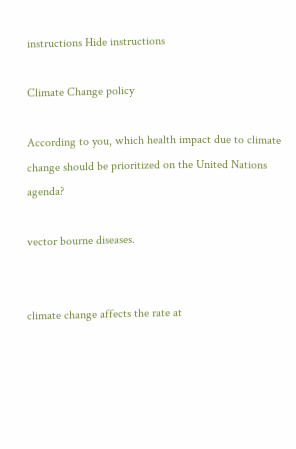instructions Hide instructions

Climate Change policy

According to you, which health impact due to climate change should be prioritized on the United Nations agenda?

vector bourne diseases.


climate change affects the rate at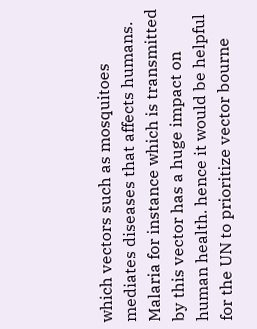which vectors such as mosquitoes mediates diseases that affects humans. Malaria for instance which is transmitted by this vector has a huge impact on human health. hence it would be helpful for the UN to prioritize vector bourne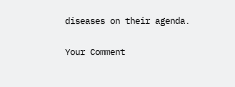diseases on their agenda.

Your Comment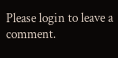Please login to leave a comment.